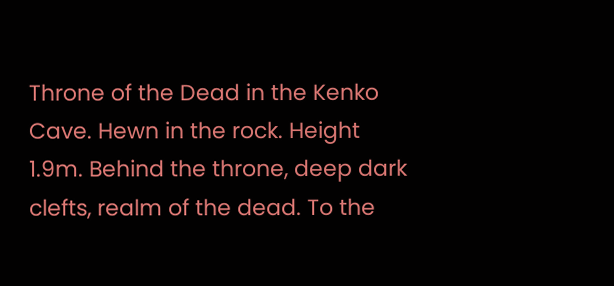Throne of the Dead in the Kenko Cave. Hewn in the rock. Height 1.9m. Behind the throne, deep dark clefts, realm of the dead. To the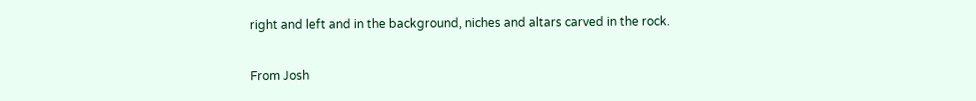right and left and in the background, niches and altars carved in the rock.

From Josh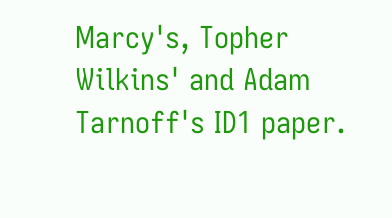Marcy's, Topher Wilkins' and Adam Tarnoff's ID1 paper.